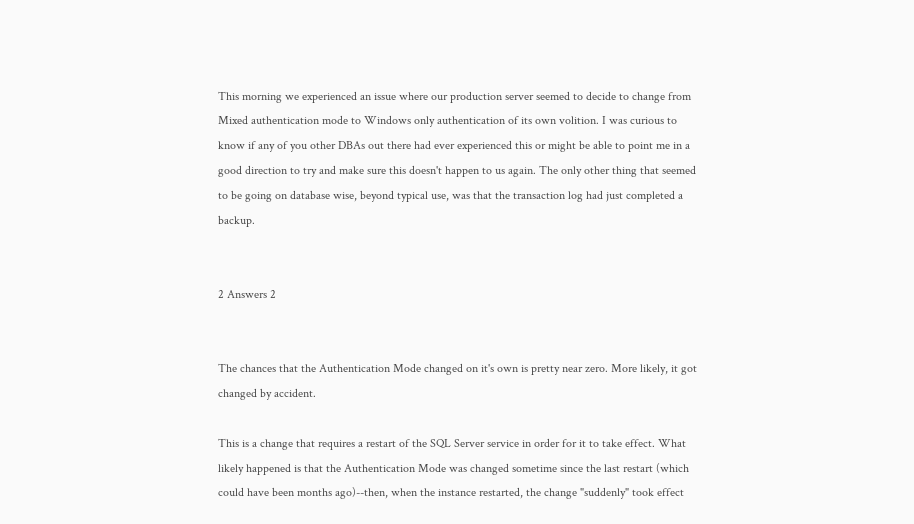This morning we experienced an issue where our production server seemed to decide to change from Mixed authentication mode to Windows only authentication of its own volition. I was curious to know if any of you other DBAs out there had ever experienced this or might be able to point me in a good direction to try and make sure this doesn't happen to us again. The only other thing that seemed to be going on database wise, beyond typical use, was that the transaction log had just completed a backup.


2 Answers 2


The chances that the Authentication Mode changed on it's own is pretty near zero. More likely, it got changed by accident.

This is a change that requires a restart of the SQL Server service in order for it to take effect. What likely happened is that the Authentication Mode was changed sometime since the last restart (which could have been months ago)--then, when the instance restarted, the change "suddenly" took effect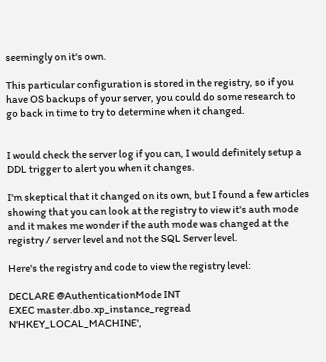seemingly on it's own.

This particular configuration is stored in the registry, so if you have OS backups of your server, you could do some research to go back in time to try to determine when it changed.


I would check the server log if you can, I would definitely setup a DDL trigger to alert you when it changes.

I'm skeptical that it changed on its own, but I found a few articles showing that you can look at the registry to view it's auth mode and it makes me wonder if the auth mode was changed at the registry / server level and not the SQL Server level.

Here's the registry and code to view the registry level:

DECLARE @AuthenticationMode INT
EXEC master.dbo.xp_instance_regread N'HKEY_LOCAL_MACHINE',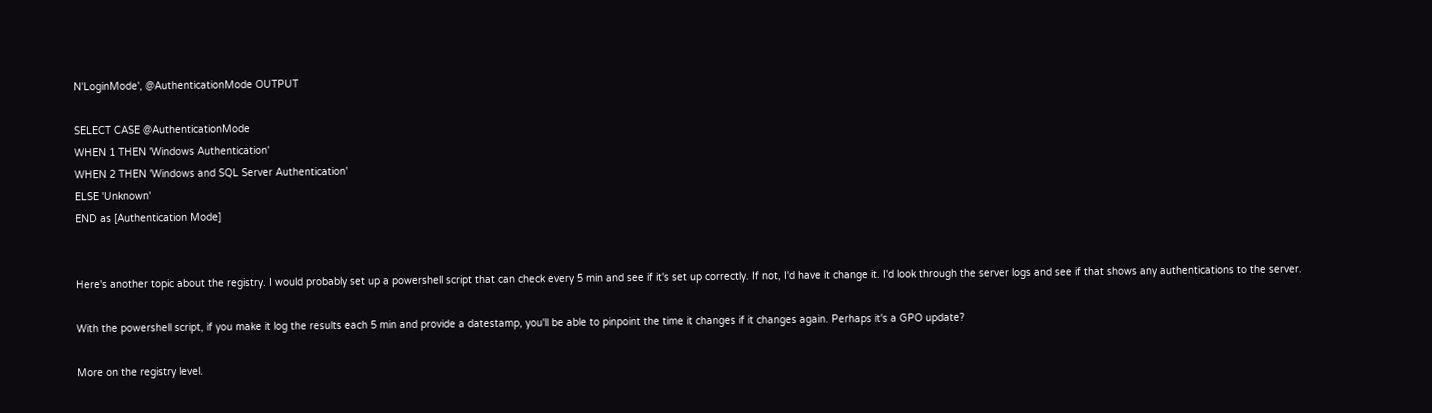N'LoginMode', @AuthenticationMode OUTPUT

SELECT CASE @AuthenticationMode
WHEN 1 THEN 'Windows Authentication'
WHEN 2 THEN 'Windows and SQL Server Authentication'
ELSE 'Unknown'
END as [Authentication Mode]


Here's another topic about the registry. I would probably set up a powershell script that can check every 5 min and see if it's set up correctly. If not, I'd have it change it. I'd look through the server logs and see if that shows any authentications to the server.

With the powershell script, if you make it log the results each 5 min and provide a datestamp, you'll be able to pinpoint the time it changes if it changes again. Perhaps it's a GPO update?

More on the registry level.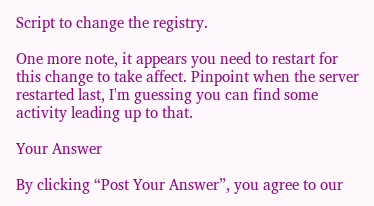Script to change the registry.

One more note, it appears you need to restart for this change to take affect. Pinpoint when the server restarted last, I'm guessing you can find some activity leading up to that.

Your Answer

By clicking “Post Your Answer”, you agree to our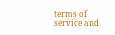terms of service and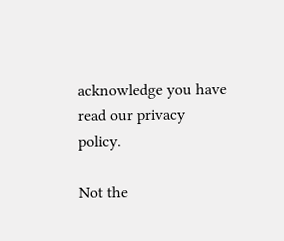acknowledge you have read our privacy policy.

Not the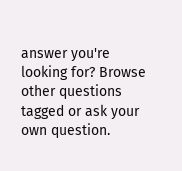answer you're looking for? Browse other questions tagged or ask your own question.